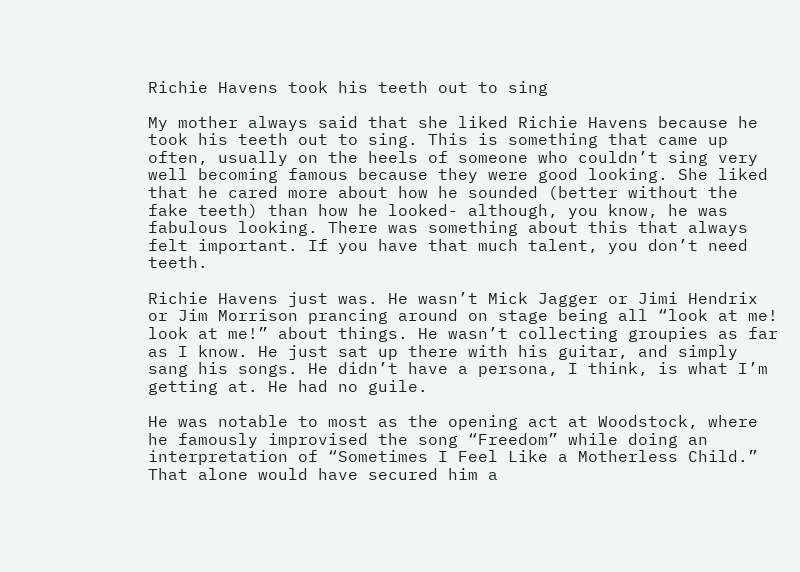Richie Havens took his teeth out to sing

My mother always said that she liked Richie Havens because he took his teeth out to sing. This is something that came up often, usually on the heels of someone who couldn’t sing very well becoming famous because they were good looking. She liked that he cared more about how he sounded (better without the fake teeth) than how he looked- although, you know, he was fabulous looking. There was something about this that always felt important. If you have that much talent, you don’t need teeth.

Richie Havens just was. He wasn’t Mick Jagger or Jimi Hendrix or Jim Morrison prancing around on stage being all “look at me! look at me!” about things. He wasn’t collecting groupies as far as I know. He just sat up there with his guitar, and simply sang his songs. He didn’t have a persona, I think, is what I’m getting at. He had no guile.

He was notable to most as the opening act at Woodstock, where he famously improvised the song “Freedom” while doing an interpretation of “Sometimes I Feel Like a Motherless Child.” That alone would have secured him a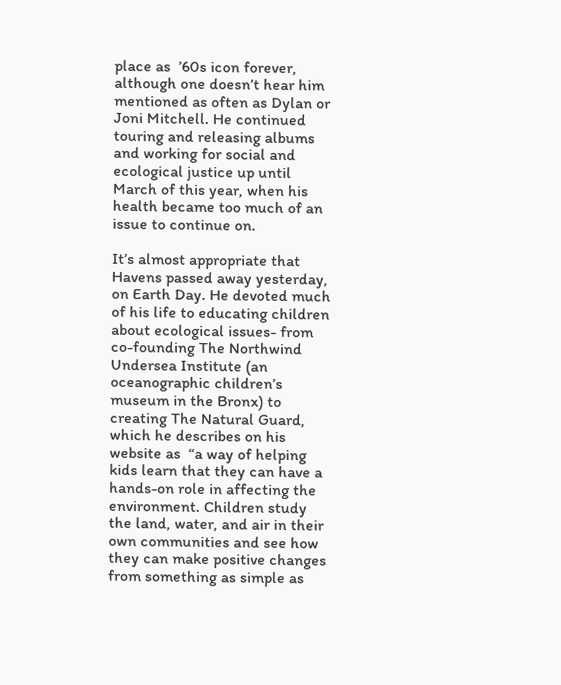place as  ’60s icon forever, although one doesn’t hear him mentioned as often as Dylan or Joni Mitchell. He continued touring and releasing albums and working for social and ecological justice up until March of this year, when his health became too much of an issue to continue on.

It’s almost appropriate that Havens passed away yesterday, on Earth Day. He devoted much of his life to educating children about ecological issues- from co-founding The Northwind Undersea Institute (an oceanographic children’s museum in the Bronx) to creating The Natural Guard, which he describes on his website as  “a way of helping kids learn that they can have a hands-on role in affecting the environment. Children study the land, water, and air in their own communities and see how they can make positive changes from something as simple as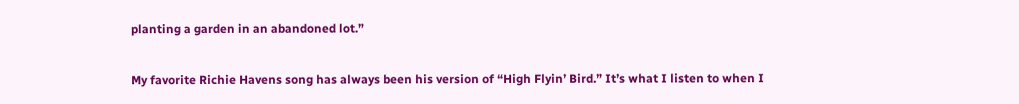planting a garden in an abandoned lot.”

My favorite Richie Havens song has always been his version of “High Flyin’ Bird.” It’s what I listen to when I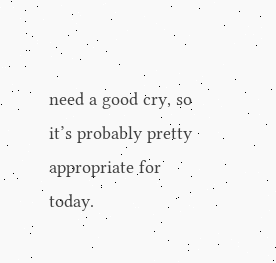need a good cry, so it’s probably pretty appropriate for today.